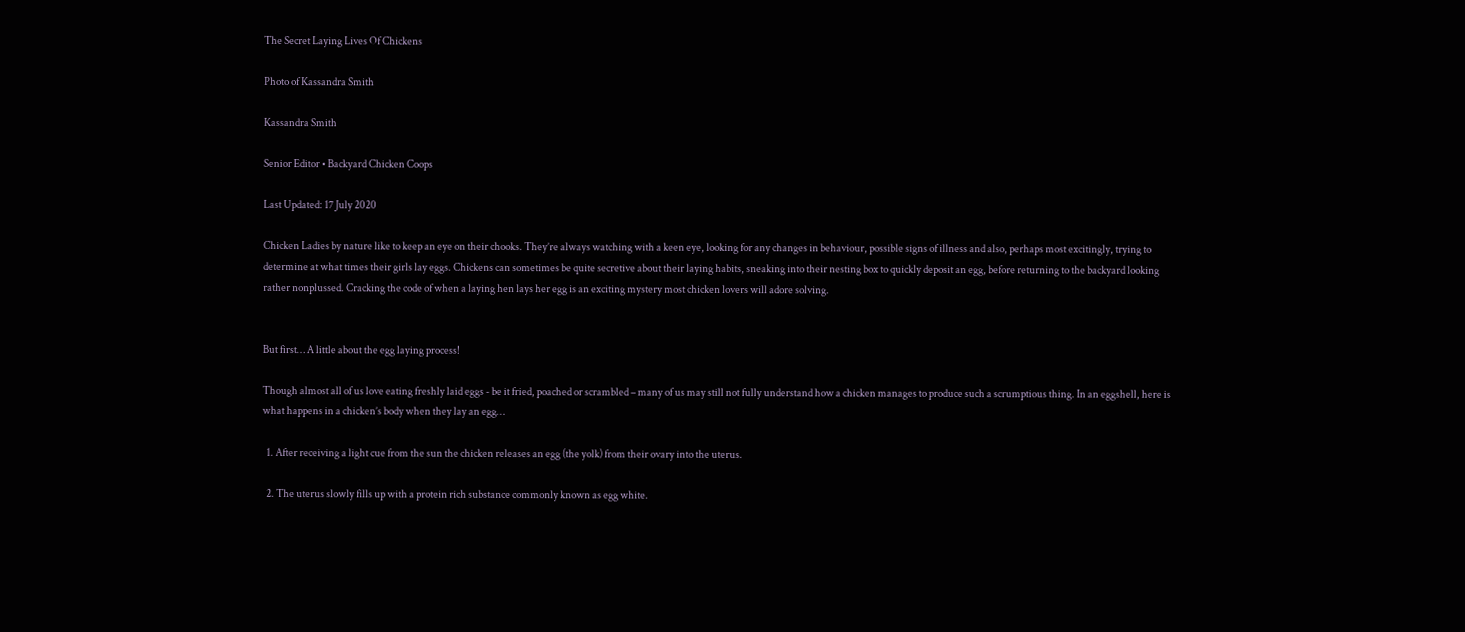The Secret Laying Lives Of Chickens

Photo of Kassandra Smith

Kassandra Smith

Senior Editor • Backyard Chicken Coops

Last Updated: 17 July 2020

Chicken Ladies by nature like to keep an eye on their chooks. They’re always watching with a keen eye, looking for any changes in behaviour, possible signs of illness and also, perhaps most excitingly, trying to determine at what times their girls lay eggs. Chickens can sometimes be quite secretive about their laying habits, sneaking into their nesting box to quickly deposit an egg, before returning to the backyard looking rather nonplussed. Cracking the code of when a laying hen lays her egg is an exciting mystery most chicken lovers will adore solving.


But first… A little about the egg laying process!

Though almost all of us love eating freshly laid eggs - be it fried, poached or scrambled – many of us may still not fully understand how a chicken manages to produce such a scrumptious thing. In an eggshell, here is what happens in a chicken’s body when they lay an egg…

  1. After receiving a light cue from the sun the chicken releases an egg (the yolk) from their ovary into the uterus.

  2. The uterus slowly fills up with a protein rich substance commonly known as egg white.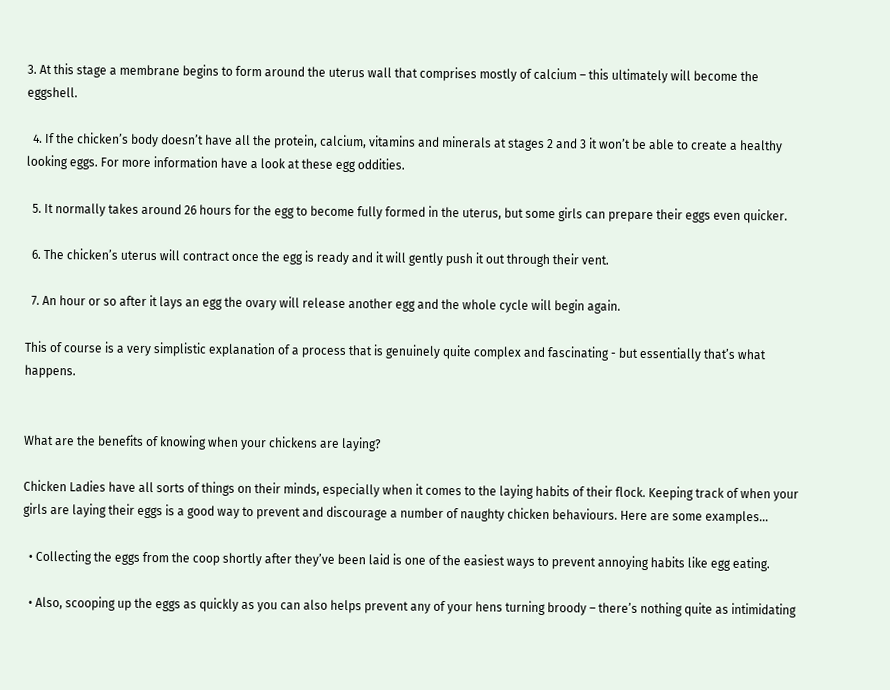3. At this stage a membrane begins to form around the uterus wall that comprises mostly of calcium – this ultimately will become the eggshell.

  4. If the chicken’s body doesn’t have all the protein, calcium, vitamins and minerals at stages 2 and 3 it won’t be able to create a healthy looking eggs. For more information have a look at these egg oddities.

  5. It normally takes around 26 hours for the egg to become fully formed in the uterus, but some girls can prepare their eggs even quicker.

  6. The chicken’s uterus will contract once the egg is ready and it will gently push it out through their vent.

  7. An hour or so after it lays an egg the ovary will release another egg and the whole cycle will begin again.

This of course is a very simplistic explanation of a process that is genuinely quite complex and fascinating - but essentially that’s what happens.


What are the benefits of knowing when your chickens are laying?

Chicken Ladies have all sorts of things on their minds, especially when it comes to the laying habits of their flock. Keeping track of when your girls are laying their eggs is a good way to prevent and discourage a number of naughty chicken behaviours. Here are some examples…

  • Collecting the eggs from the coop shortly after they’ve been laid is one of the easiest ways to prevent annoying habits like egg eating.

  • Also, scooping up the eggs as quickly as you can also helps prevent any of your hens turning broody – there’s nothing quite as intimidating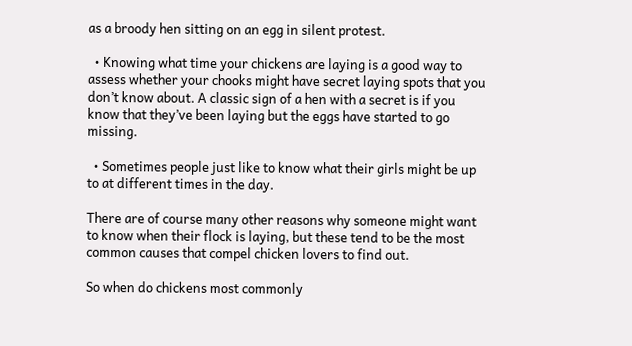as a broody hen sitting on an egg in silent protest.

  • Knowing what time your chickens are laying is a good way to assess whether your chooks might have secret laying spots that you don’t know about. A classic sign of a hen with a secret is if you know that they’ve been laying but the eggs have started to go missing.

  • Sometimes people just like to know what their girls might be up to at different times in the day.

There are of course many other reasons why someone might want to know when their flock is laying, but these tend to be the most common causes that compel chicken lovers to find out.

So when do chickens most commonly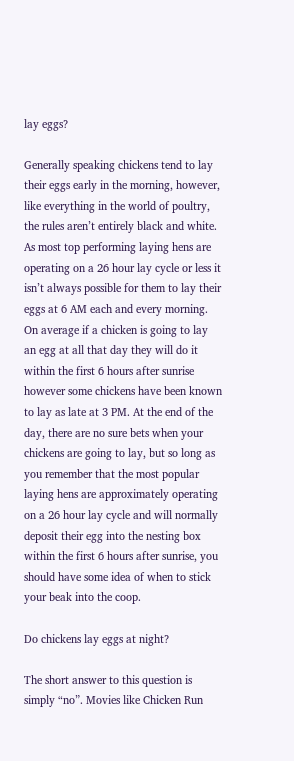lay eggs?

Generally speaking chickens tend to lay their eggs early in the morning, however, like everything in the world of poultry, the rules aren’t entirely black and white. As most top performing laying hens are operating on a 26 hour lay cycle or less it isn’t always possible for them to lay their eggs at 6 AM each and every morning. On average if a chicken is going to lay an egg at all that day they will do it within the first 6 hours after sunrise however some chickens have been known to lay as late at 3 PM. At the end of the day, there are no sure bets when your chickens are going to lay, but so long as you remember that the most popular laying hens are approximately operating on a 26 hour lay cycle and will normally deposit their egg into the nesting box within the first 6 hours after sunrise, you should have some idea of when to stick your beak into the coop.

Do chickens lay eggs at night?

The short answer to this question is simply “no”. Movies like Chicken Run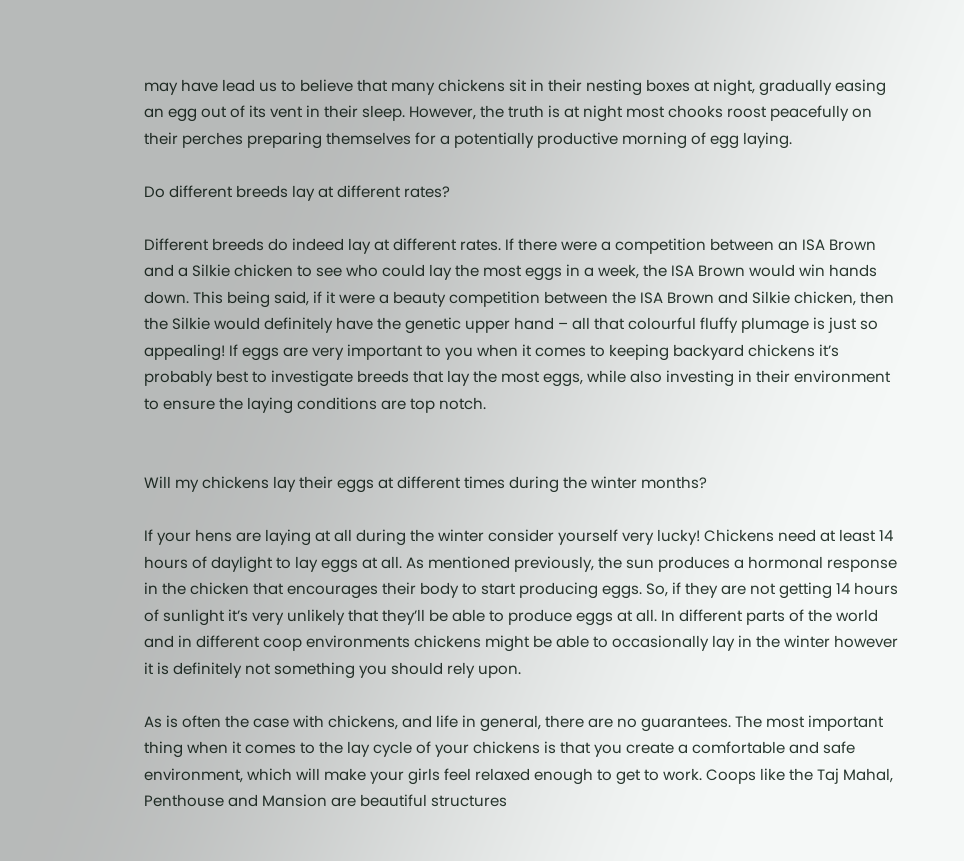may have lead us to believe that many chickens sit in their nesting boxes at night, gradually easing an egg out of its vent in their sleep. However, the truth is at night most chooks roost peacefully on their perches preparing themselves for a potentially productive morning of egg laying.

Do different breeds lay at different rates?

Different breeds do indeed lay at different rates. If there were a competition between an ISA Brown and a Silkie chicken to see who could lay the most eggs in a week, the ISA Brown would win hands down. This being said, if it were a beauty competition between the ISA Brown and Silkie chicken, then the Silkie would definitely have the genetic upper hand – all that colourful fluffy plumage is just so appealing! If eggs are very important to you when it comes to keeping backyard chickens it’s probably best to investigate breeds that lay the most eggs, while also investing in their environment to ensure the laying conditions are top notch.


Will my chickens lay their eggs at different times during the winter months?

If your hens are laying at all during the winter consider yourself very lucky! Chickens need at least 14 hours of daylight to lay eggs at all. As mentioned previously, the sun produces a hormonal response in the chicken that encourages their body to start producing eggs. So, if they are not getting 14 hours of sunlight it’s very unlikely that they’ll be able to produce eggs at all. In different parts of the world and in different coop environments chickens might be able to occasionally lay in the winter however it is definitely not something you should rely upon.

As is often the case with chickens, and life in general, there are no guarantees. The most important thing when it comes to the lay cycle of your chickens is that you create a comfortable and safe environment, which will make your girls feel relaxed enough to get to work. Coops like the Taj Mahal, Penthouse and Mansion are beautiful structures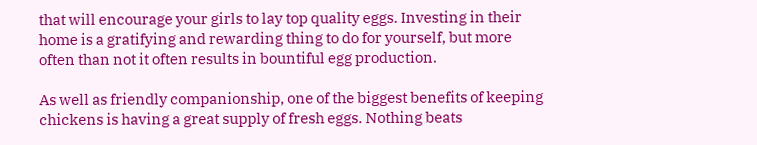that will encourage your girls to lay top quality eggs. Investing in their home is a gratifying and rewarding thing to do for yourself, but more often than not it often results in bountiful egg production.

As well as friendly companionship, one of the biggest benefits of keeping chickens is having a great supply of fresh eggs. Nothing beats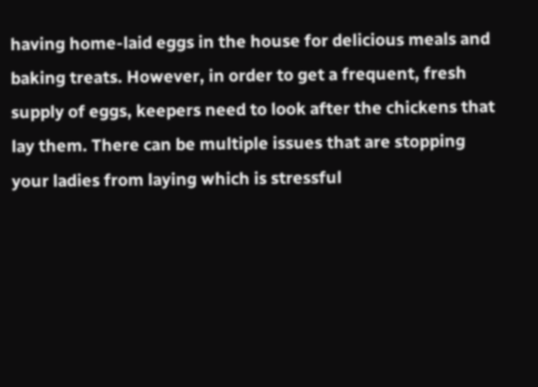having home-laid eggs in the house for delicious meals and baking treats. However, in order to get a frequent, fresh supply of eggs, keepers need to look after the chickens that lay them. There can be multiple issues that are stopping your ladies from laying which is stressful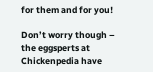for them and for you!

Don’t worry though – the eggsperts at Chickenpedia have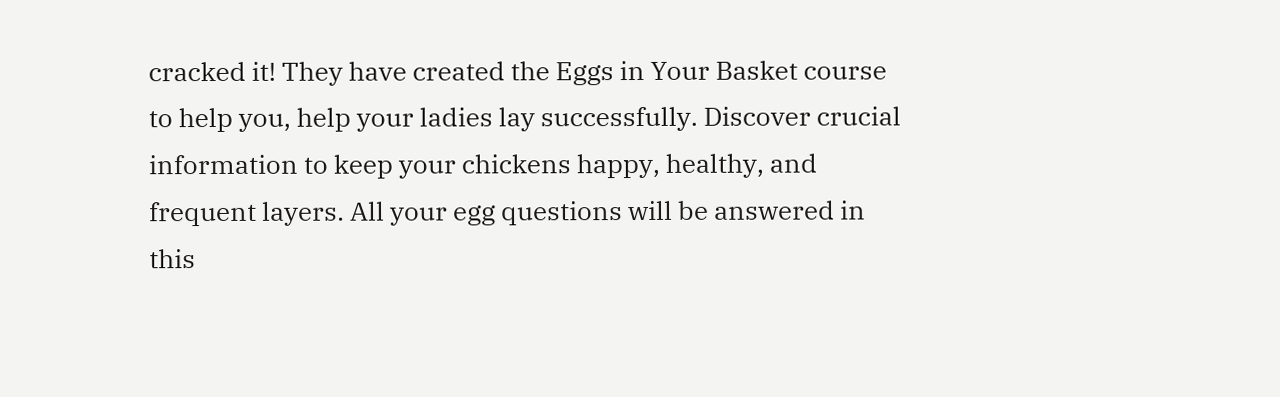cracked it! They have created the Eggs in Your Basket course to help you, help your ladies lay successfully. Discover crucial information to keep your chickens happy, healthy, and frequent layers. All your egg questions will be answered in this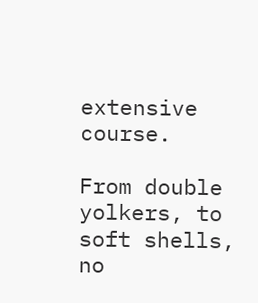extensive course.

From double yolkers, to soft shells, no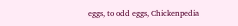eggs, to odd eggs, Chickenpedia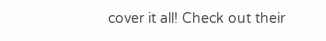cover it all! Check out their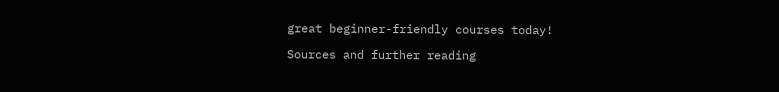great beginner-friendly courses today!

Sources and further reading